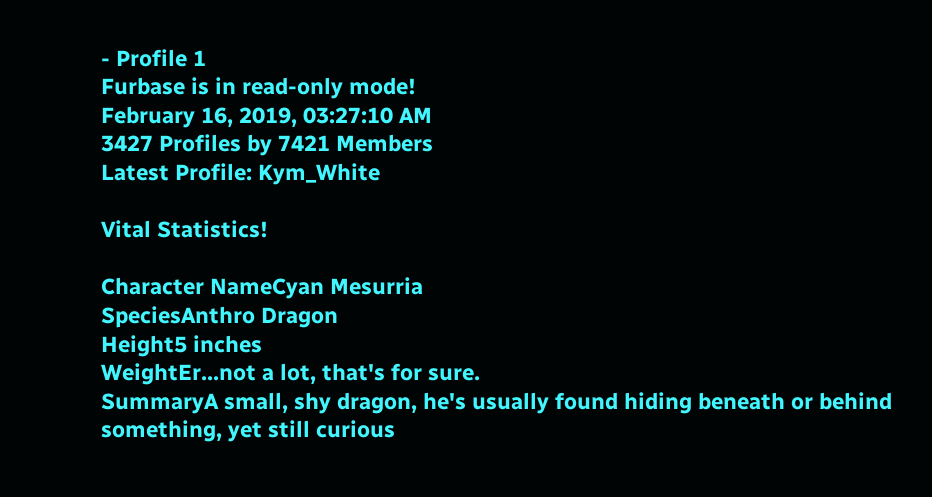- Profile 1
Furbase is in read-only mode!
February 16, 2019, 03:27:10 AM
3427 Profiles by 7421 Members
Latest Profile: Kym_White

Vital Statistics!

Character NameCyan Mesurria
SpeciesAnthro Dragon
Height5 inches
WeightEr...not a lot, that's for sure.
SummaryA small, shy dragon, he's usually found hiding beneath or behind something, yet still curious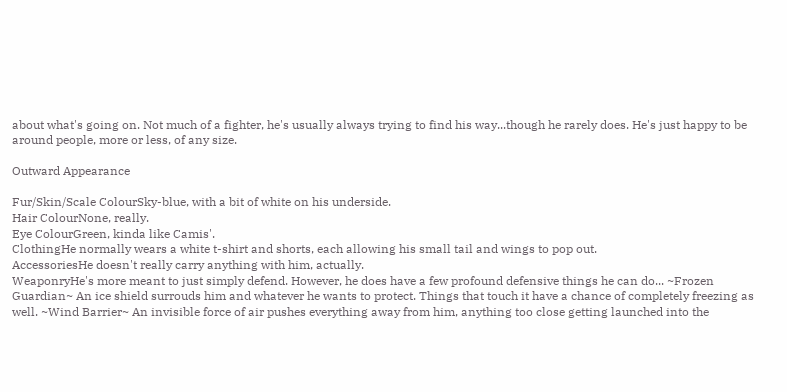about what's going on. Not much of a fighter, he's usually always trying to find his way...though he rarely does. He's just happy to be around people, more or less, of any size.

Outward Appearance

Fur/Skin/Scale ColourSky-blue, with a bit of white on his underside.
Hair ColourNone, really.
Eye ColourGreen, kinda like Camis'.
ClothingHe normally wears a white t-shirt and shorts, each allowing his small tail and wings to pop out.
AccessoriesHe doesn't really carry anything with him, actually.
WeaponryHe's more meant to just simply defend. However, he does have a few profound defensive things he can do... ~Frozen Guardian~ An ice shield surrouds him and whatever he wants to protect. Things that touch it have a chance of completely freezing as well. ~Wind Barrier~ An invisible force of air pushes everything away from him, anything too close getting launched into the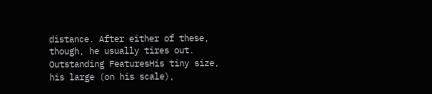distance. After either of these, though, he usually tires out.
Outstanding FeaturesHis tiny size, his large (on his scale),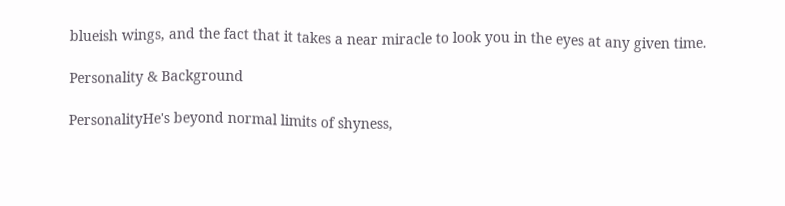blueish wings, and the fact that it takes a near miracle to look you in the eyes at any given time.

Personality & Background

PersonalityHe's beyond normal limits of shyness,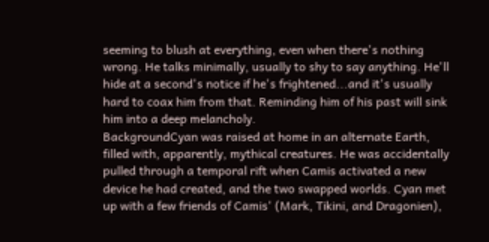seeming to blush at everything, even when there's nothing wrong. He talks minimally, usually to shy to say anything. He'll hide at a second's notice if he's frightened...and it's usually hard to coax him from that. Reminding him of his past will sink him into a deep melancholy.
BackgroundCyan was raised at home in an alternate Earth, filled with, apparently, mythical creatures. He was accidentally pulled through a temporal rift when Camis activated a new device he had created, and the two swapped worlds. Cyan met up with a few friends of Camis' (Mark, Tikini, and Dragonien),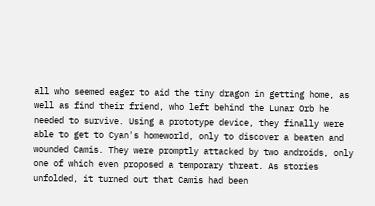all who seemed eager to aid the tiny dragon in getting home, as well as find their friend, who left behind the Lunar Orb he needed to survive. Using a prototype device, they finally were able to get to Cyan's homeworld, only to discover a beaten and wounded Camis. They were promptly attacked by two androids, only one of which even proposed a temporary threat. As stories unfolded, it turned out that Camis had been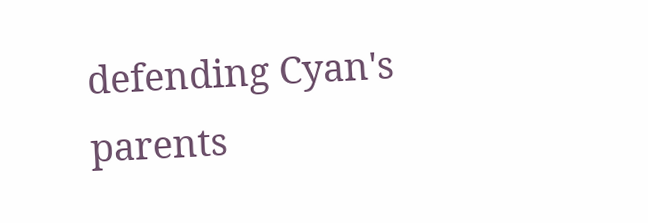defending Cyan's parents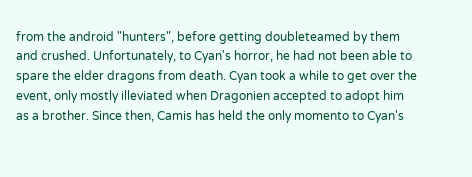from the android "hunters", before getting doubleteamed by them and crushed. Unfortunately, to Cyan's horror, he had not been able to spare the elder dragons from death. Cyan took a while to get over the event, only mostly illeviated when Dragonien accepted to adopt him as a brother. Since then, Camis has held the only momento to Cyan's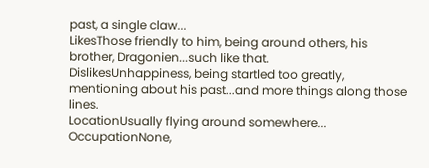past, a single claw...
LikesThose friendly to him, being around others, his brother, Dragonien...such like that.
DislikesUnhappiness, being startled too greatly, mentioning about his past...and more things along those lines.
LocationUsually flying around somewhere...
OccupationNone,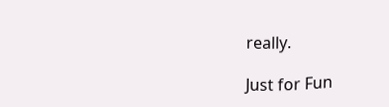really.

Just for Fun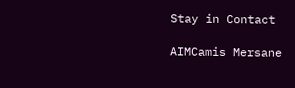Stay in Contact

AIMCamis Mersane